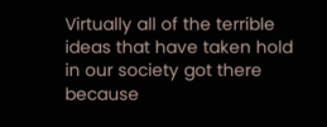Virtually all of the terrible ideas that have taken hold in our society got there because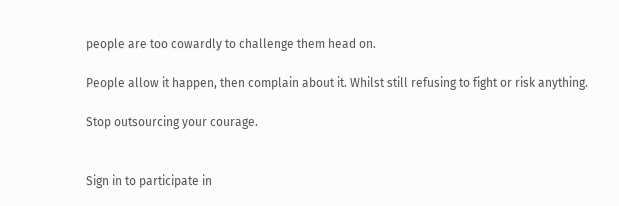people are too cowardly to challenge them head on.

People allow it happen, then complain about it. Whilst still refusing to fight or risk anything.

Stop outsourcing your courage.


Sign in to participate in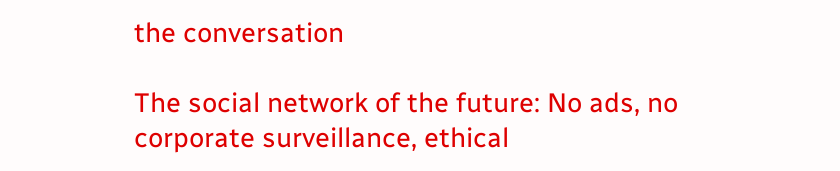the conversation

The social network of the future: No ads, no corporate surveillance, ethical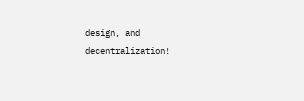design, and decentralization!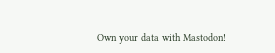Own your data with Mastodon!